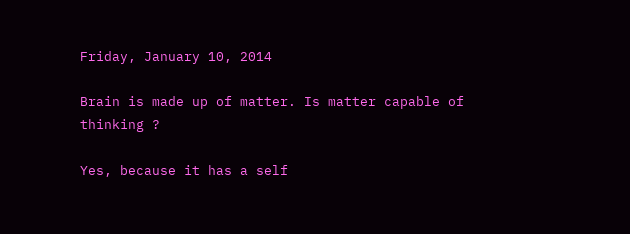Friday, January 10, 2014

Brain is made up of matter. Is matter capable of thinking ?

Yes, because it has a self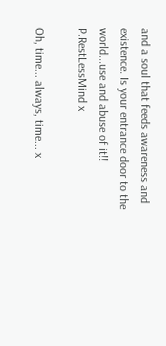and a soul that feeds awareness and existence. Is your entrance door to the world...use and abuse of it!! P.RestLessMind x

Oh, time... always, time... x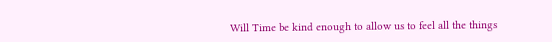Will Time be kind enough to allow us to feel all the things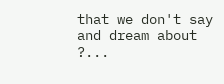that we don't say and dream about ?...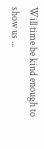Will time be kind enough to show us ...